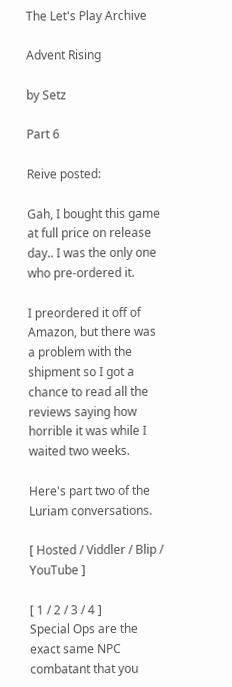The Let's Play Archive

Advent Rising

by Setz

Part 6

Reive posted:

Gah, I bought this game at full price on release day.. I was the only one who pre-ordered it.

I preordered it off of Amazon, but there was a problem with the shipment so I got a chance to read all the reviews saying how horrible it was while I waited two weeks.

Here's part two of the Luriam conversations.

[ Hosted / Viddler / Blip / YouTube ]

[ 1 / 2 / 3 / 4 ]
Special Ops are the exact same NPC combatant that you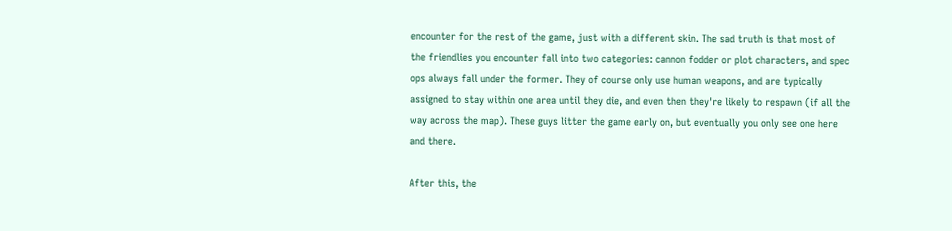encounter for the rest of the game, just with a different skin. The sad truth is that most of the friendlies you encounter fall into two categories: cannon fodder or plot characters, and spec ops always fall under the former. They of course only use human weapons, and are typically assigned to stay within one area until they die, and even then they're likely to respawn (if all the way across the map). These guys litter the game early on, but eventually you only see one here and there.

After this, the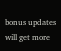bonus updates will get more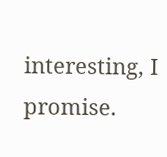interesting, I promise.